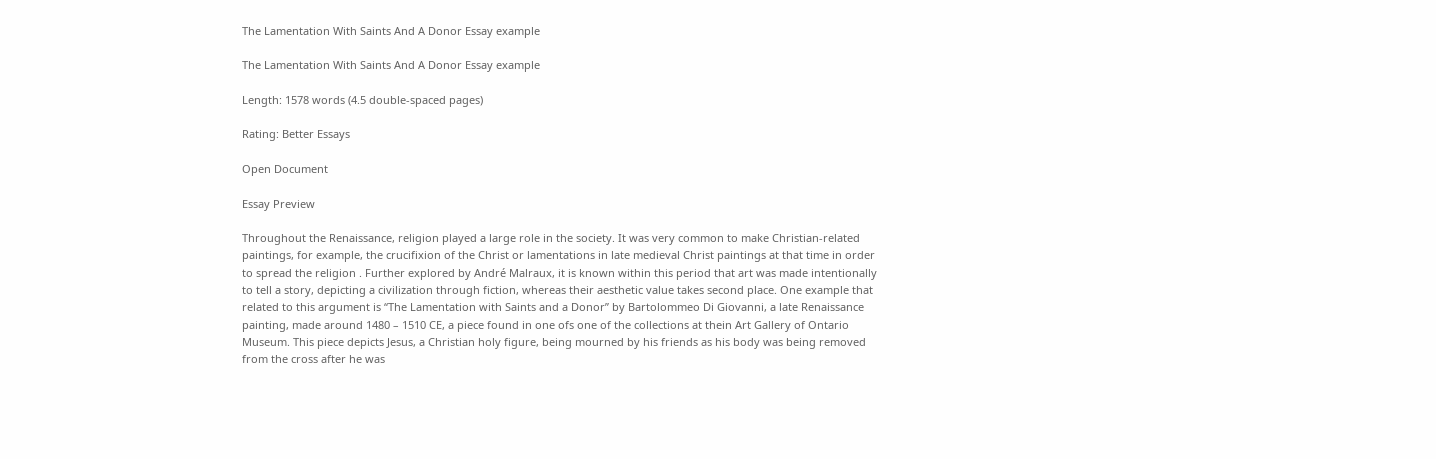The Lamentation With Saints And A Donor Essay example

The Lamentation With Saints And A Donor Essay example

Length: 1578 words (4.5 double-spaced pages)

Rating: Better Essays

Open Document

Essay Preview

Throughout the Renaissance, religion played a large role in the society. It was very common to make Christian-related paintings, for example, the crucifixion of the Christ or lamentations in late medieval Christ paintings at that time in order to spread the religion . Further explored by André Malraux, it is known within this period that art was made intentionally to tell a story, depicting a civilization through fiction, whereas their aesthetic value takes second place. One example that related to this argument is “The Lamentation with Saints and a Donor” by Bartolommeo Di Giovanni, a late Renaissance painting, made around 1480 – 1510 CE, a piece found in one ofs one of the collections at thein Art Gallery of Ontario Museum. This piece depicts Jesus, a Christian holy figure, being mourned by his friends as his body was being removed from the cross after he was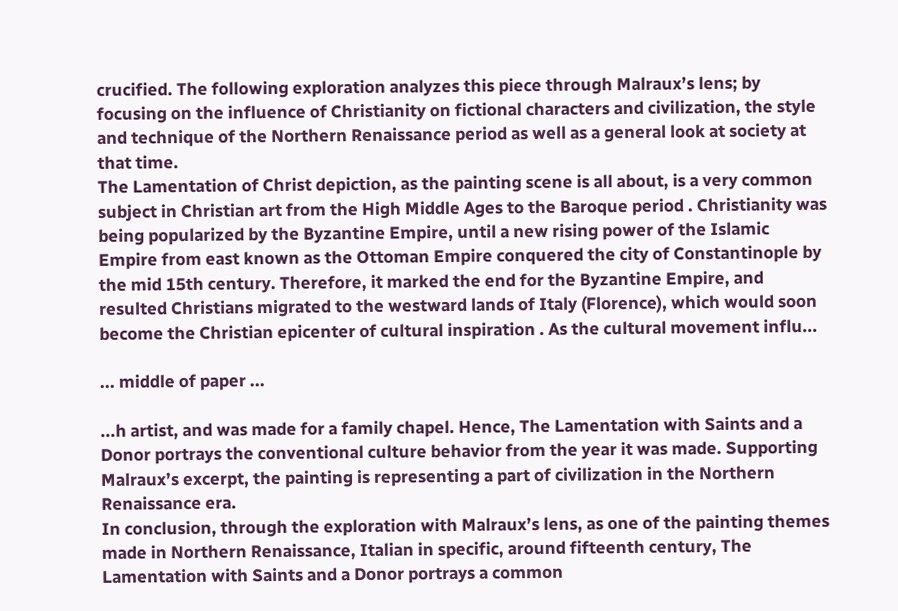crucified. The following exploration analyzes this piece through Malraux’s lens; by focusing on the influence of Christianity on fictional characters and civilization, the style and technique of the Northern Renaissance period as well as a general look at society at that time.
The Lamentation of Christ depiction, as the painting scene is all about, is a very common subject in Christian art from the High Middle Ages to the Baroque period . Christianity was being popularized by the Byzantine Empire, until a new rising power of the Islamic Empire from east known as the Ottoman Empire conquered the city of Constantinople by the mid 15th century. Therefore, it marked the end for the Byzantine Empire, and resulted Christians migrated to the westward lands of Italy (Florence), which would soon become the Christian epicenter of cultural inspiration . As the cultural movement influ...

... middle of paper ...

...h artist, and was made for a family chapel. Hence, The Lamentation with Saints and a Donor portrays the conventional culture behavior from the year it was made. Supporting Malraux’s excerpt, the painting is representing a part of civilization in the Northern Renaissance era.
In conclusion, through the exploration with Malraux’s lens, as one of the painting themes made in Northern Renaissance, Italian in specific, around fifteenth century, The Lamentation with Saints and a Donor portrays a common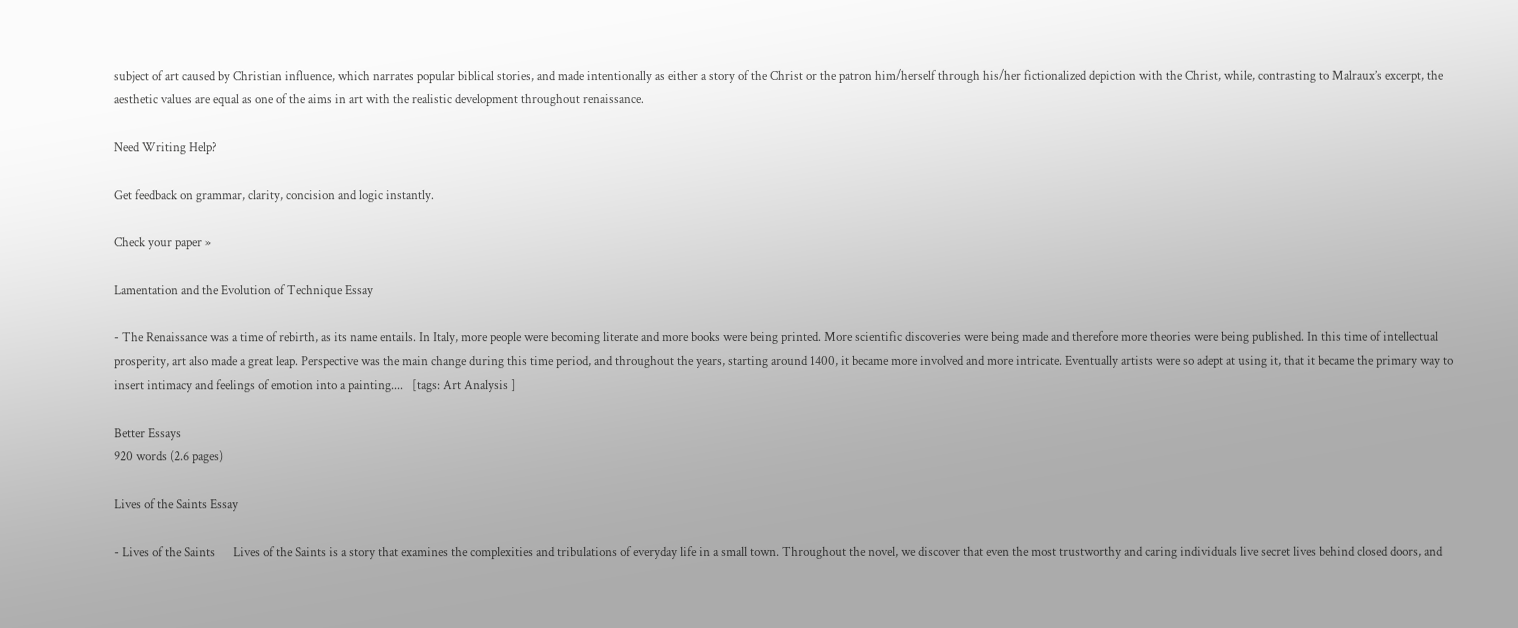subject of art caused by Christian influence, which narrates popular biblical stories, and made intentionally as either a story of the Christ or the patron him/herself through his/her fictionalized depiction with the Christ, while, contrasting to Malraux’s excerpt, the aesthetic values are equal as one of the aims in art with the realistic development throughout renaissance.

Need Writing Help?

Get feedback on grammar, clarity, concision and logic instantly.

Check your paper »

Lamentation and the Evolution of Technique Essay

- The Renaissance was a time of rebirth, as its name entails. In Italy, more people were becoming literate and more books were being printed. More scientific discoveries were being made and therefore more theories were being published. In this time of intellectual prosperity, art also made a great leap. Perspective was the main change during this time period, and throughout the years, starting around 1400, it became more involved and more intricate. Eventually artists were so adept at using it, that it became the primary way to insert intimacy and feelings of emotion into a painting....   [tags: Art Analysis ]

Better Essays
920 words (2.6 pages)

Lives of the Saints Essay

- Lives of the Saints      Lives of the Saints is a story that examines the complexities and tribulations of everyday life in a small town. Throughout the novel, we discover that even the most trustworthy and caring individuals live secret lives behind closed doors, and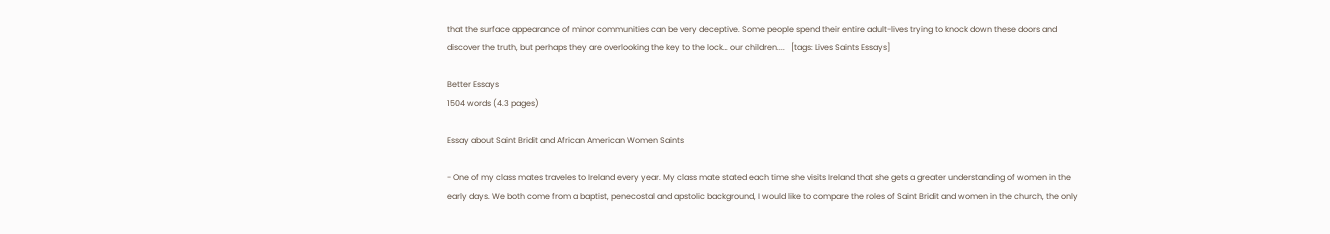that the surface appearance of minor communities can be very deceptive. Some people spend their entire adult-lives trying to knock down these doors and discover the truth, but perhaps they are overlooking the key to the lock… our children....   [tags: Lives Saints Essays]

Better Essays
1504 words (4.3 pages)

Essay about Saint Bridit and African American Women Saints

- One of my class mates traveles to Ireland every year. My class mate stated each time she visits Ireland that she gets a greater understanding of women in the early days. We both come from a baptist, penecostal and apstolic background, I would like to compare the roles of Saint Bridit and women in the church, the only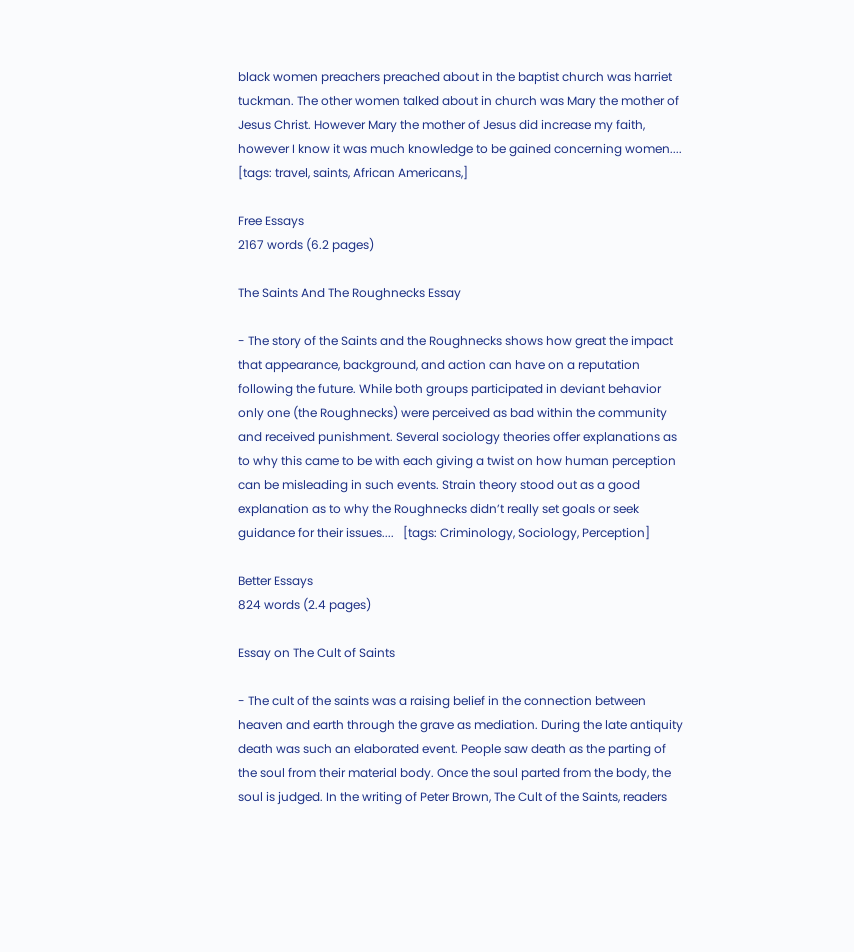black women preachers preached about in the baptist church was harriet tuckman. The other women talked about in church was Mary the mother of Jesus Christ. However Mary the mother of Jesus did increase my faith, however I know it was much knowledge to be gained concerning women....   [tags: travel, saints, African Americans,]

Free Essays
2167 words (6.2 pages)

The Saints And The Roughnecks Essay

- The story of the Saints and the Roughnecks shows how great the impact that appearance, background, and action can have on a reputation following the future. While both groups participated in deviant behavior only one (the Roughnecks) were perceived as bad within the community and received punishment. Several sociology theories offer explanations as to why this came to be with each giving a twist on how human perception can be misleading in such events. Strain theory stood out as a good explanation as to why the Roughnecks didn’t really set goals or seek guidance for their issues....   [tags: Criminology, Sociology, Perception]

Better Essays
824 words (2.4 pages)

Essay on The Cult of Saints

- The cult of the saints was a raising belief in the connection between heaven and earth through the grave as mediation. During the late antiquity death was such an elaborated event. People saw death as the parting of the soul from their material body. Once the soul parted from the body, the soul is judged. In the writing of Peter Brown, The Cult of the Saints, readers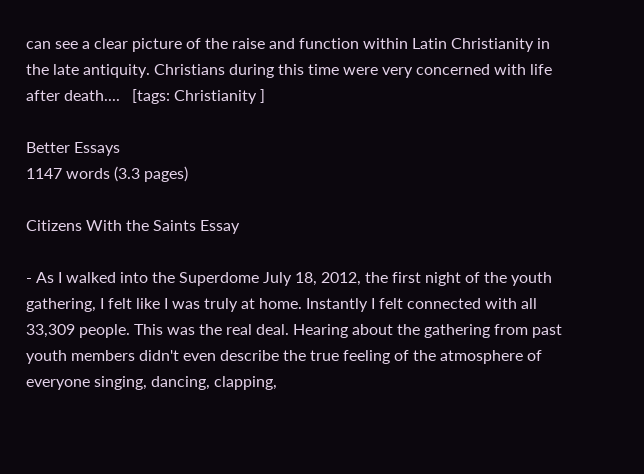can see a clear picture of the raise and function within Latin Christianity in the late antiquity. Christians during this time were very concerned with life after death....   [tags: Christianity ]

Better Essays
1147 words (3.3 pages)

Citizens With the Saints Essay

- As I walked into the Superdome July 18, 2012, the first night of the youth gathering, I felt like I was truly at home. Instantly I felt connected with all 33,309 people. This was the real deal. Hearing about the gathering from past youth members didn't even describe the true feeling of the atmosphere of everyone singing, dancing, clapping,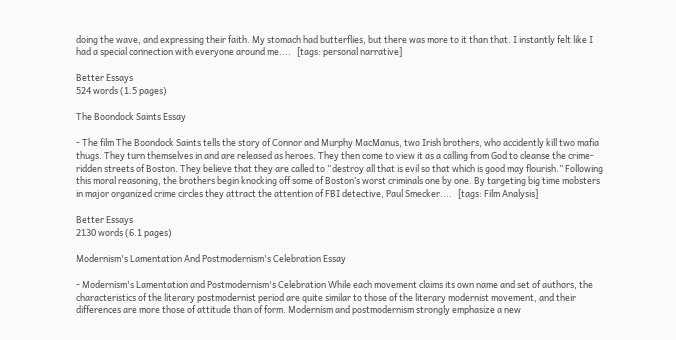doing the wave, and expressing their faith. My stomach had butterflies, but there was more to it than that. I instantly felt like I had a special connection with everyone around me....   [tags: personal narrative]

Better Essays
524 words (1.5 pages)

The Boondock Saints Essay

- The film The Boondock Saints tells the story of Connor and Murphy MacManus, two Irish brothers, who accidently kill two mafia thugs. They turn themselves in and are released as heroes. They then come to view it as a calling from God to cleanse the crime-ridden streets of Boston. They believe that they are called to “destroy all that is evil so that which is good may flourish.” Following this moral reasoning, the brothers begin knocking off some of Boston’s worst criminals one by one. By targeting big time mobsters in major organized crime circles they attract the attention of FBI detective, Paul Smecker....   [tags: Film Analysis]

Better Essays
2130 words (6.1 pages)

Modernism's Lamentation And Postmodernism's Celebration Essay

- Modernism's Lamentation and Postmodernism's Celebration While each movement claims its own name and set of authors, the characteristics of the literary postmodernist period are quite similar to those of the literary modernist movement, and their differences are more those of attitude than of form. Modernism and postmodernism strongly emphasize a new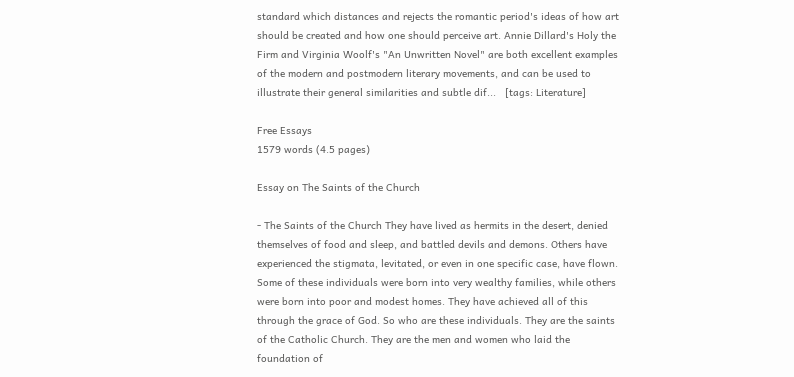standard which distances and rejects the romantic period's ideas of how art should be created and how one should perceive art. Annie Dillard's Holy the Firm and Virginia Woolf's "An Unwritten Novel" are both excellent examples of the modern and postmodern literary movements, and can be used to illustrate their general similarities and subtle dif...   [tags: Literature]

Free Essays
1579 words (4.5 pages)

Essay on The Saints of the Church

- The Saints of the Church They have lived as hermits in the desert, denied themselves of food and sleep, and battled devils and demons. Others have experienced the stigmata, levitated, or even in one specific case, have flown. Some of these individuals were born into very wealthy families, while others were born into poor and modest homes. They have achieved all of this through the grace of God. So who are these individuals. They are the saints of the Catholic Church. They are the men and women who laid the foundation of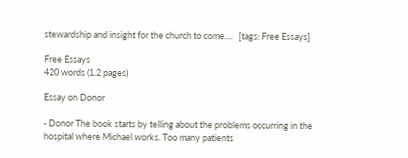stewardship and insight for the church to come....   [tags: Free Essays]

Free Essays
420 words (1.2 pages)

Essay on Donor

- Donor The book starts by telling about the problems occurring in the hospital where Michael works. Too many patients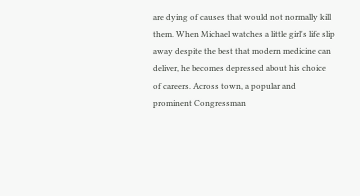are dying of causes that would not normally kill them. When Michael watches a little girl's life slip away despite the best that modern medicine can deliver, he becomes depressed about his choice of careers. Across town, a popular and prominent Congressman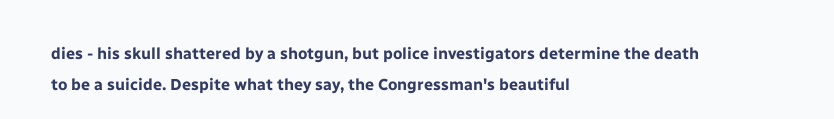dies - his skull shattered by a shotgun, but police investigators determine the death to be a suicide. Despite what they say, the Congressman's beautiful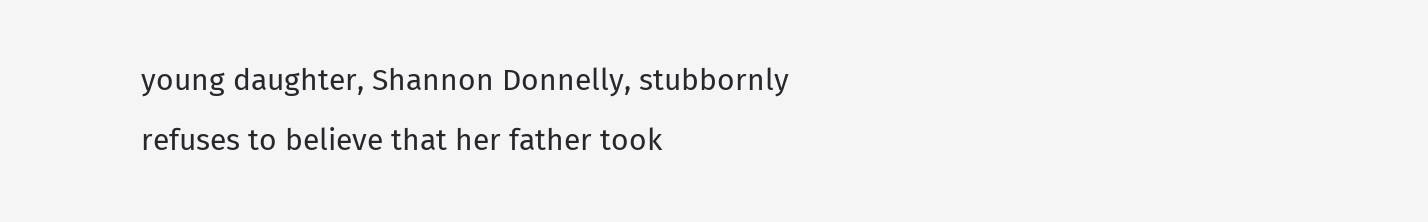young daughter, Shannon Donnelly, stubbornly refuses to believe that her father took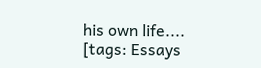his own life....   [tags: Essays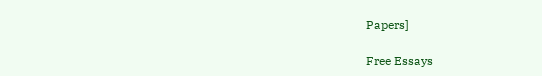Papers]

Free Essays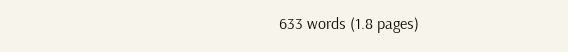633 words (1.8 pages)